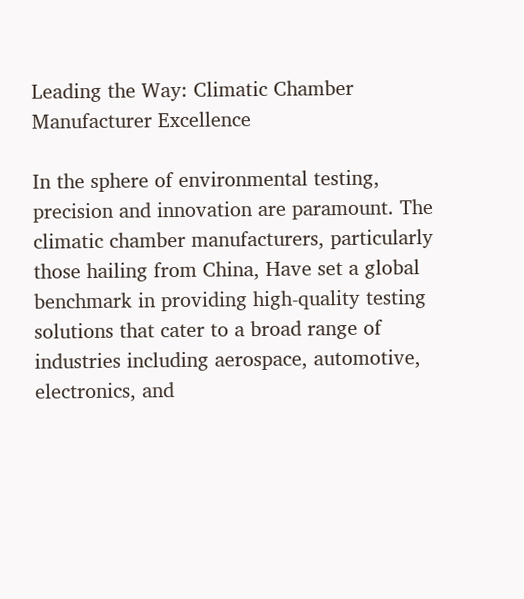Leading the Way: Climatic Chamber Manufacturer Excellence

In the sphere of environmental testing, precision and innovation are paramount. The climatic chamber manufacturers, particularly those hailing from China, Have set a global benchmark in providing high-quality testing solutions that cater to a broad range of industries including aerospace, automotive, electronics, and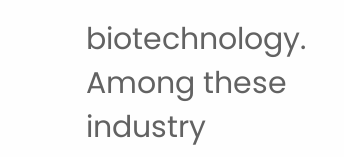biotechnology. Among these industry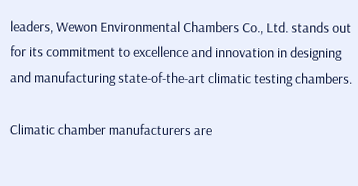leaders, Wewon Environmental Chambers Co., Ltd. stands out for its commitment to excellence and innovation in designing and manufacturing state-of-the-art climatic testing chambers.

Climatic chamber manufacturers are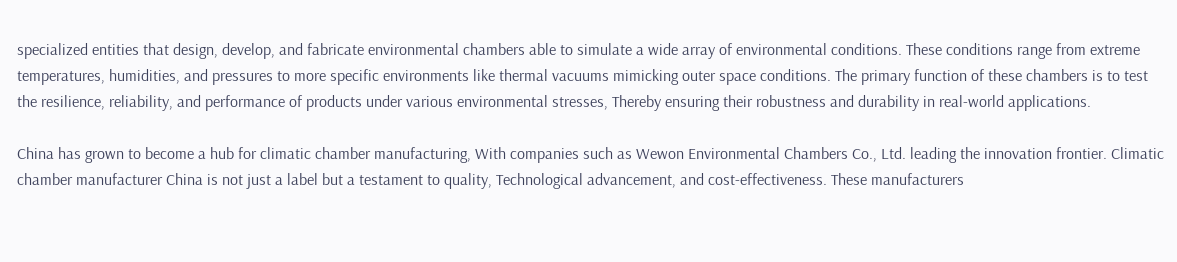specialized entities that design, develop, and fabricate environmental chambers able to simulate a wide array of environmental conditions. These conditions range from extreme temperatures, humidities, and pressures to more specific environments like thermal vacuums mimicking outer space conditions. The primary function of these chambers is to test the resilience, reliability, and performance of products under various environmental stresses, Thereby ensuring their robustness and durability in real-world applications.

China has grown to become a hub for climatic chamber manufacturing, With companies such as Wewon Environmental Chambers Co., Ltd. leading the innovation frontier. Climatic chamber manufacturer China is not just a label but a testament to quality, Technological advancement, and cost-effectiveness. These manufacturers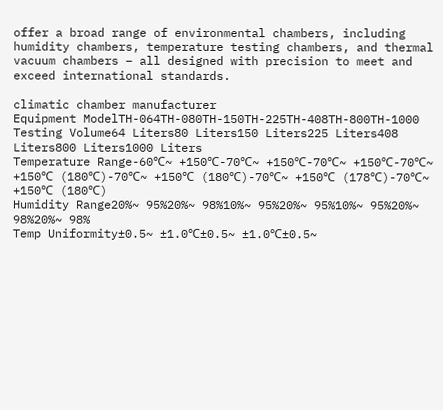offer a broad range of environmental chambers, including humidity chambers, temperature testing chambers, and thermal vacuum chambers – all designed with precision to meet and exceed international standards.

climatic chamber manufacturer
Equipment ModelTH-064TH-080TH-150TH-225TH-408TH-800TH-1000
Testing Volume64 Liters80 Liters150 Liters225 Liters408 Liters800 Liters1000 Liters
Temperature Range-60℃~ +150℃-70℃~ +150℃-70℃~ +150℃-70℃~ +150℃ (180℃)-70℃~ +150℃ (180℃)-70℃~ +150℃ (178℃)-70℃~ +150℃ (180℃)
Humidity Range20%~ 95%20%~ 98%10%~ 95%20%~ 95%10%~ 95%20%~ 98%20%~ 98%
Temp Uniformity±0.5~ ±1.0℃±0.5~ ±1.0℃±0.5~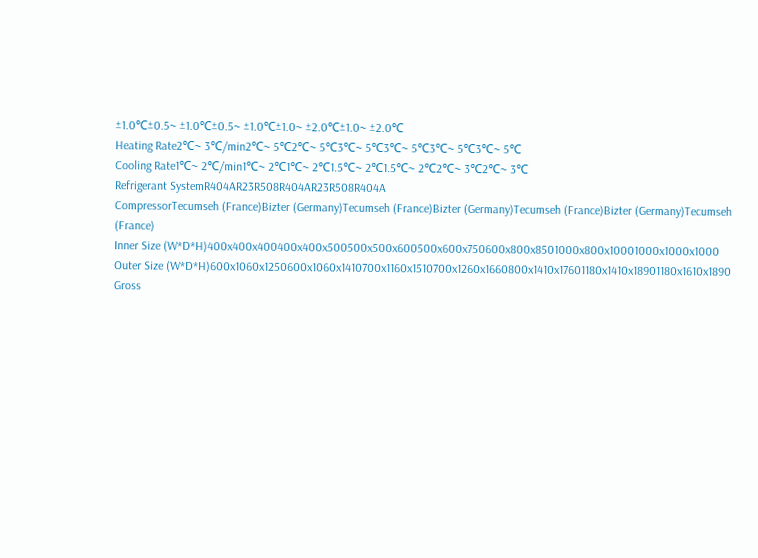±1.0℃±0.5~ ±1.0℃±0.5~ ±1.0℃±1.0~ ±2.0℃±1.0~ ±2.0℃
Heating Rate2℃~ 3℃/min2℃~ 5℃2℃~ 5℃3℃~ 5℃3℃~ 5℃3℃~ 5℃3℃~ 5℃
Cooling Rate1℃~ 2℃/min1℃~ 2℃1℃~ 2℃1.5℃~ 2℃1.5℃~ 2℃2℃~ 3℃2℃~ 3℃
Refrigerant SystemR404AR23R508R404AR23R508R404A
CompressorTecumseh (France)Bizter (Germany)Tecumseh (France)Bizter (Germany)Tecumseh (France)Bizter (Germany)Tecumseh (France)
Inner Size (W*D*H)400x400x400400x400x500500x500x600500x600x750600x800x8501000x800x10001000x1000x1000
Outer Size (W*D*H)600x1060x1250600x1060x1410700x1160x1510700x1260x1660800x1410x17601180x1410x18901180x1610x1890
Gross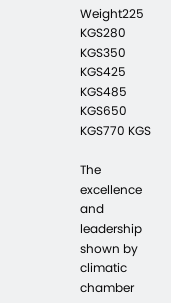Weight225 KGS280 KGS350 KGS425 KGS485 KGS650 KGS770 KGS

The excellence and leadership shown by climatic chamber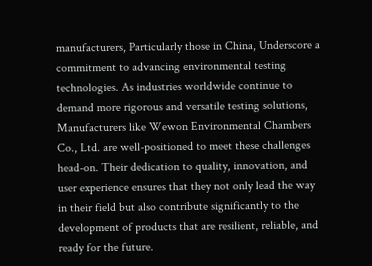manufacturers, Particularly those in China, Underscore a commitment to advancing environmental testing technologies. As industries worldwide continue to demand more rigorous and versatile testing solutions, Manufacturers like Wewon Environmental Chambers Co., Ltd. are well-positioned to meet these challenges head-on. Their dedication to quality, innovation, and user experience ensures that they not only lead the way in their field but also contribute significantly to the development of products that are resilient, reliable, and ready for the future.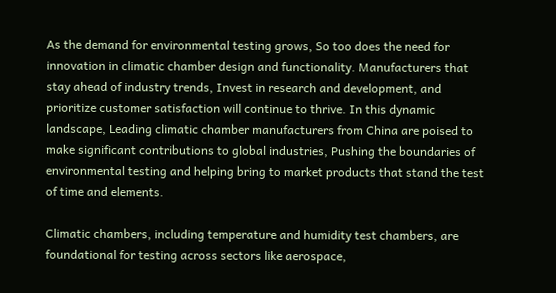As the demand for environmental testing grows, So too does the need for innovation in climatic chamber design and functionality. Manufacturers that stay ahead of industry trends, Invest in research and development, and prioritize customer satisfaction will continue to thrive. In this dynamic landscape, Leading climatic chamber manufacturers from China are poised to make significant contributions to global industries, Pushing the boundaries of environmental testing and helping bring to market products that stand the test of time and elements.

Climatic chambers, including temperature and humidity test chambers, are foundational for testing across sectors like aerospace,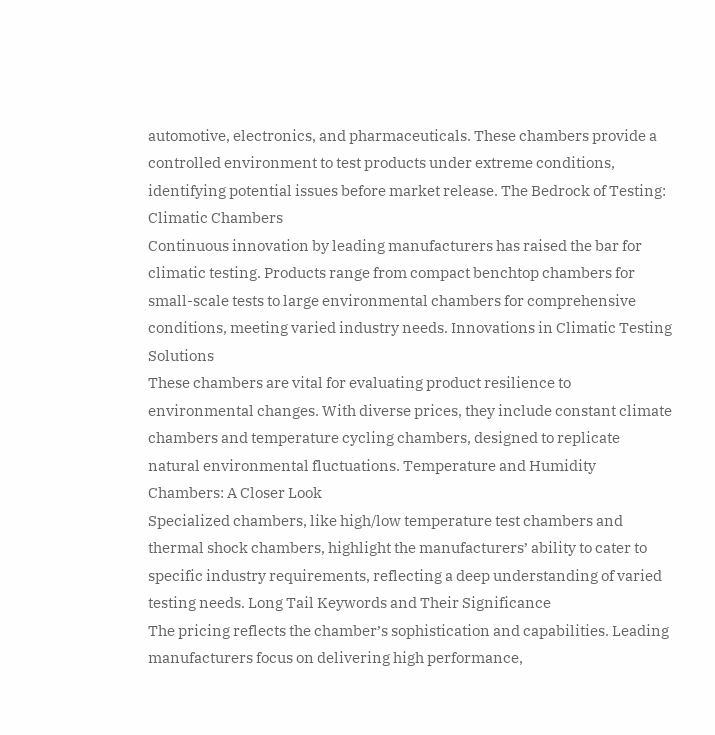automotive, electronics, and pharmaceuticals. These chambers provide a controlled environment to test products under extreme conditions, identifying potential issues before market release. The Bedrock of Testing: Climatic Chambers
Continuous innovation by leading manufacturers has raised the bar for climatic testing. Products range from compact benchtop chambers for small-scale tests to large environmental chambers for comprehensive conditions, meeting varied industry needs. Innovations in Climatic Testing Solutions
These chambers are vital for evaluating product resilience to environmental changes. With diverse prices, they include constant climate chambers and temperature cycling chambers, designed to replicate natural environmental fluctuations. Temperature and Humidity Chambers: A Closer Look
Specialized chambers, like high/low temperature test chambers and thermal shock chambers, highlight the manufacturers’ ability to cater to specific industry requirements, reflecting a deep understanding of varied testing needs. Long Tail Keywords and Their Significance
The pricing reflects the chamber’s sophistication and capabilities. Leading manufacturers focus on delivering high performance,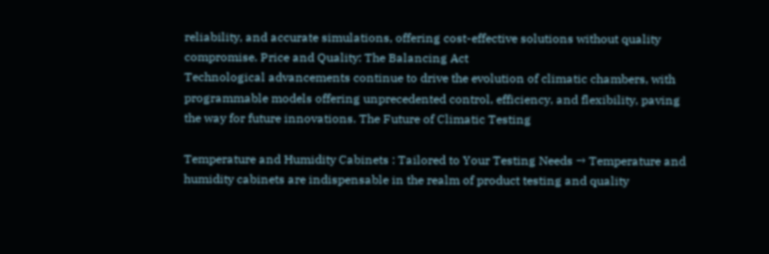reliability, and accurate simulations, offering cost-effective solutions without quality compromise. Price and Quality: The Balancing Act
Technological advancements continue to drive the evolution of climatic chambers, with programmable models offering unprecedented control, efficiency, and flexibility, paving the way for future innovations. The Future of Climatic Testing

Temperature and Humidity Cabinets : Tailored to Your Testing Needs → Temperature and humidity cabinets are indispensable in the realm of product testing and quality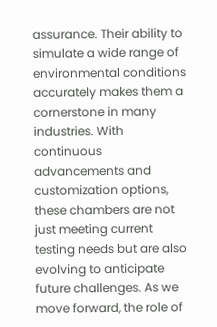assurance. Their ability to simulate a wide range of environmental conditions accurately makes them a cornerstone in many industries. With continuous advancements and customization options, these chambers are not just meeting current testing needs but are also evolving to anticipate future challenges. As we move forward, the role of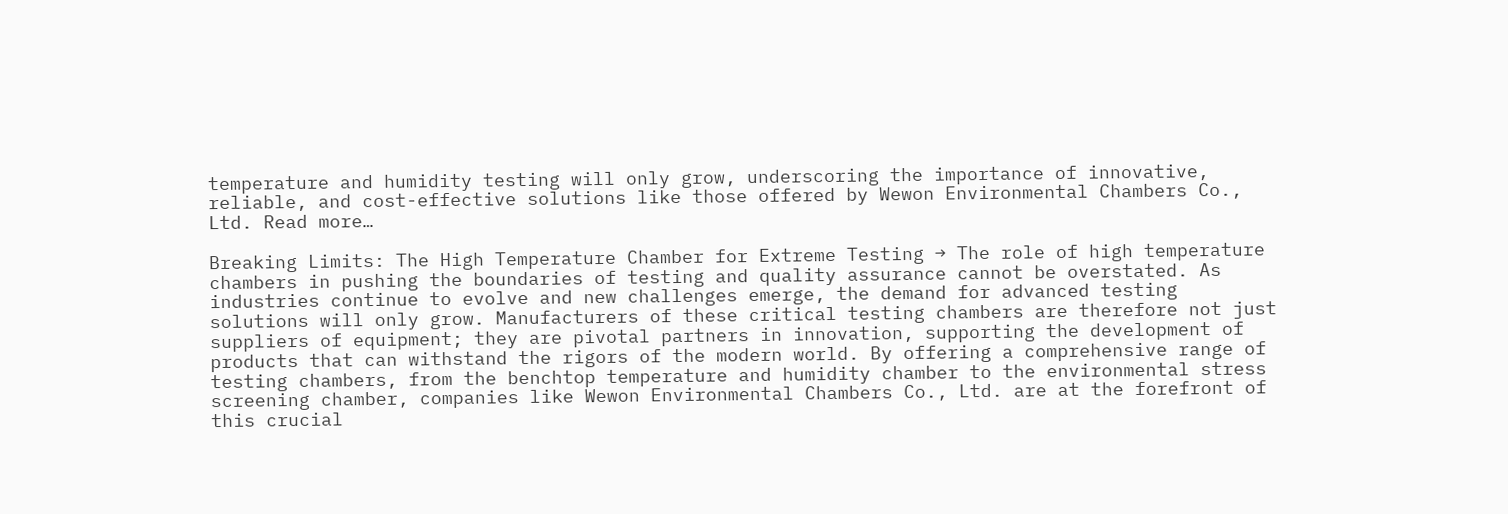temperature and humidity testing will only grow, underscoring the importance of innovative, reliable, and cost-effective solutions like those offered by Wewon Environmental Chambers Co., Ltd. Read more…

Breaking Limits: The High Temperature Chamber for Extreme Testing → The role of high temperature chambers in pushing the boundaries of testing and quality assurance cannot be overstated. As industries continue to evolve and new challenges emerge, the demand for advanced testing solutions will only grow. Manufacturers of these critical testing chambers are therefore not just suppliers of equipment; they are pivotal partners in innovation, supporting the development of products that can withstand the rigors of the modern world. By offering a comprehensive range of testing chambers, from the benchtop temperature and humidity chamber to the environmental stress screening chamber, companies like Wewon Environmental Chambers Co., Ltd. are at the forefront of this crucial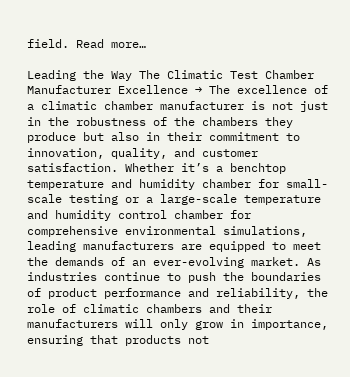field. Read more…

Leading the Way The Climatic Test Chamber Manufacturer Excellence → The excellence of a climatic chamber manufacturer is not just in the robustness of the chambers they produce but also in their commitment to innovation, quality, and customer satisfaction. Whether it’s a benchtop temperature and humidity chamber for small-scale testing or a large-scale temperature and humidity control chamber for comprehensive environmental simulations, leading manufacturers are equipped to meet the demands of an ever-evolving market. As industries continue to push the boundaries of product performance and reliability, the role of climatic chambers and their manufacturers will only grow in importance, ensuring that products not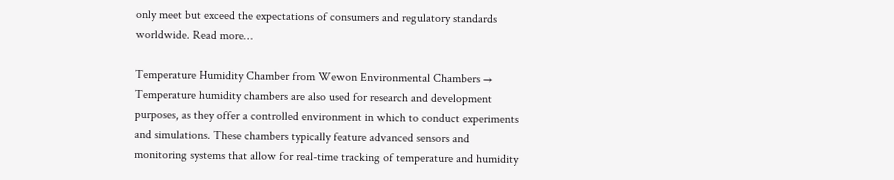only meet but exceed the expectations of consumers and regulatory standards worldwide. Read more…

Temperature Humidity Chamber from Wewon Environmental Chambers → Temperature humidity chambers are also used for research and development purposes, as they offer a controlled environment in which to conduct experiments and simulations. These chambers typically feature advanced sensors and monitoring systems that allow for real-time tracking of temperature and humidity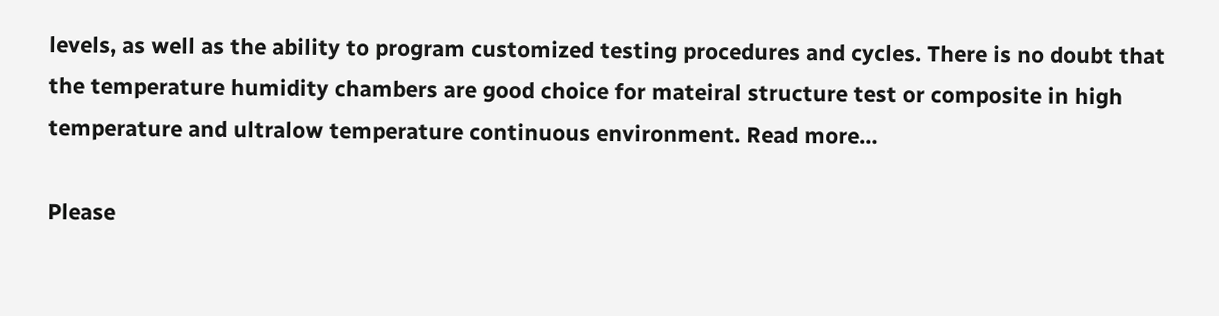levels, as well as the ability to program customized testing procedures and cycles. There is no doubt that the temperature humidity chambers are good choice for mateiral structure test or composite in high temperature and ultralow temperature continuous environment. Read more…

Please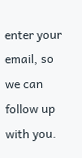enter your email, so we can follow up with you.